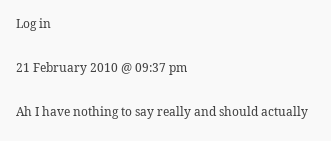Log in

21 February 2010 @ 09:37 pm

Ah I have nothing to say really and should actually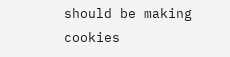should be making cookies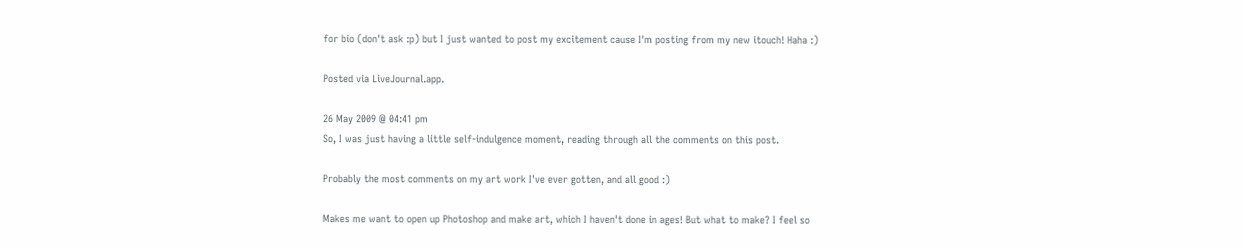for bio (don't ask :p) but I just wanted to post my excitement cause I'm posting from my new itouch! Haha :)

Posted via LiveJournal.app.

26 May 2009 @ 04:41 pm
So, I was just having a little self-indulgence moment, reading through all the comments on this post.

Probably the most comments on my art work I've ever gotten, and all good :)

Makes me want to open up Photoshop and make art, which I haven't done in ages! But what to make? I feel so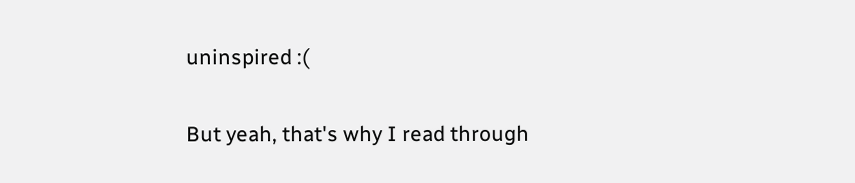uninspired :(

But yeah, that's why I read through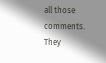all those comments. They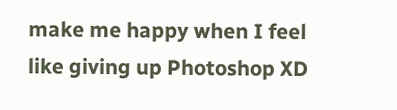make me happy when I feel like giving up Photoshop XD